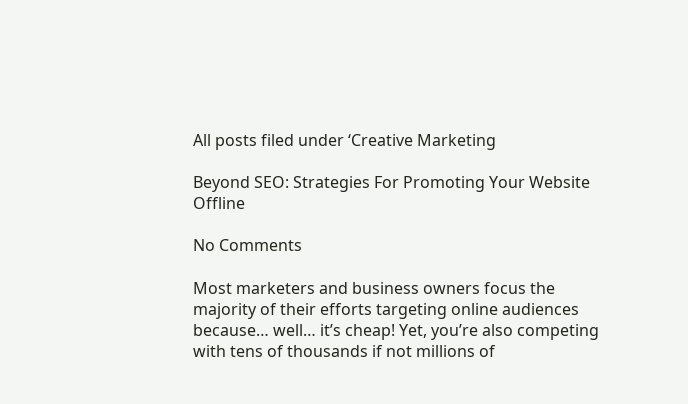All posts filed under ‘Creative Marketing

Beyond SEO: Strategies For Promoting Your Website Offline

No Comments

Most marketers and business owners focus the majority of their efforts targeting online audiences because… well… it’s cheap! Yet, you’re also competing with tens of thousands if not millions of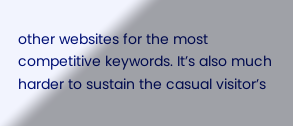other websites for the most competitive keywords. It’s also much harder to sustain the casual visitor’s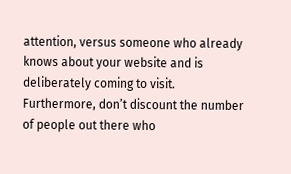attention, versus someone who already knows about your website and is deliberately coming to visit. Furthermore, don’t discount the number of people out there who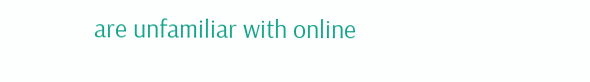are unfamiliar with online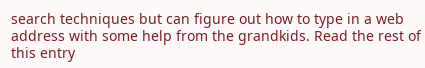search techniques but can figure out how to type in a web address with some help from the grandkids. Read the rest of this entry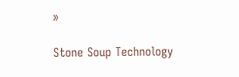»

Stone Soup Technology